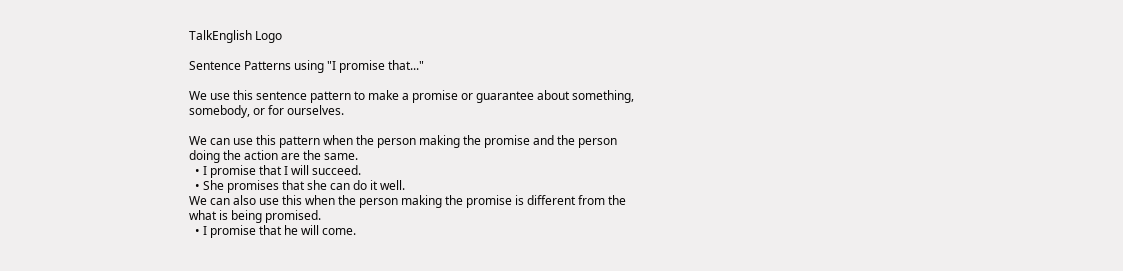TalkEnglish Logo

Sentence Patterns using "I promise that..."

We use this sentence pattern to make a promise or guarantee about something, somebody, or for ourselves.

We can use this pattern when the person making the promise and the person doing the action are the same.
  • I promise that I will succeed.
  • She promises that she can do it well.
We can also use this when the person making the promise is different from the what is being promised.
  • I promise that he will come.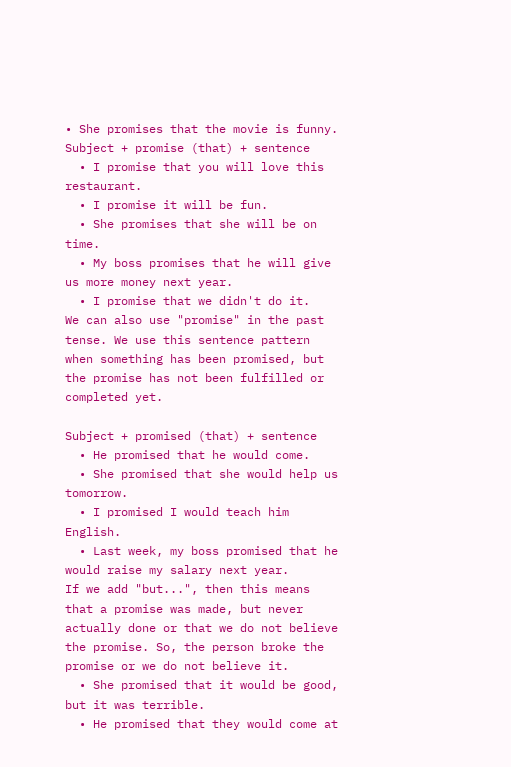• She promises that the movie is funny.
Subject + promise (that) + sentence
  • I promise that you will love this restaurant.
  • I promise it will be fun.
  • She promises that she will be on time.
  • My boss promises that he will give us more money next year.
  • I promise that we didn't do it.
We can also use "promise" in the past tense. We use this sentence pattern when something has been promised, but the promise has not been fulfilled or completed yet.

Subject + promised (that) + sentence
  • He promised that he would come.
  • She promised that she would help us tomorrow.
  • I promised I would teach him English.
  • Last week, my boss promised that he would raise my salary next year.
If we add "but...", then this means that a promise was made, but never actually done or that we do not believe the promise. So, the person broke the promise or we do not believe it.
  • She promised that it would be good, but it was terrible.
  • He promised that they would come at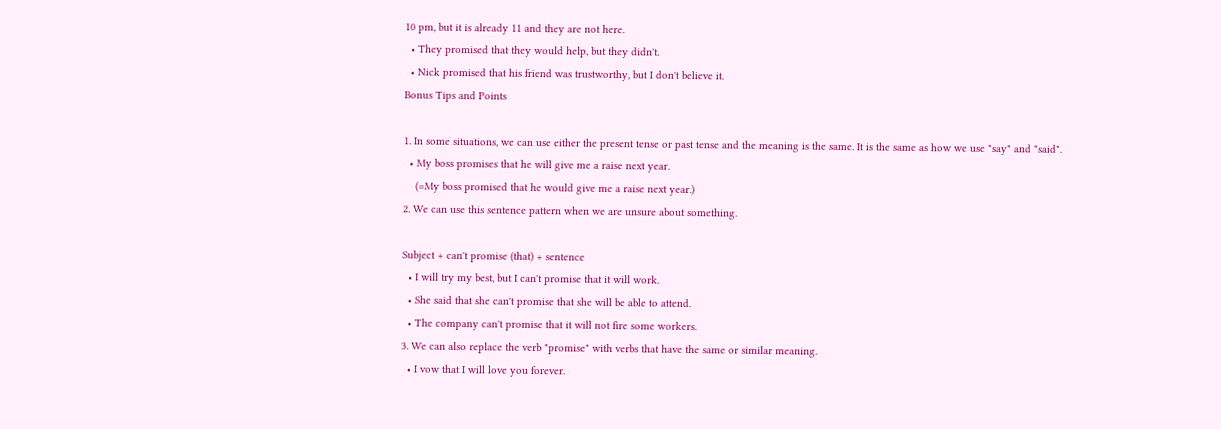10 pm, but it is already 11 and they are not here.
  • They promised that they would help, but they didn't.
  • Nick promised that his friend was trustworthy, but I don't believe it.
Bonus Tips and Points

1. In some situations, we can use either the present tense or past tense and the meaning is the same. It is the same as how we use "say" and "said".
  • My boss promises that he will give me a raise next year.
    (=My boss promised that he would give me a raise next year.)
2. We can use this sentence pattern when we are unsure about something.

Subject + can't promise (that) + sentence
  • I will try my best, but I can't promise that it will work.
  • She said that she can't promise that she will be able to attend.
  • The company can't promise that it will not fire some workers.
3. We can also replace the verb "promise" with verbs that have the same or similar meaning.
  • I vow that I will love you forever.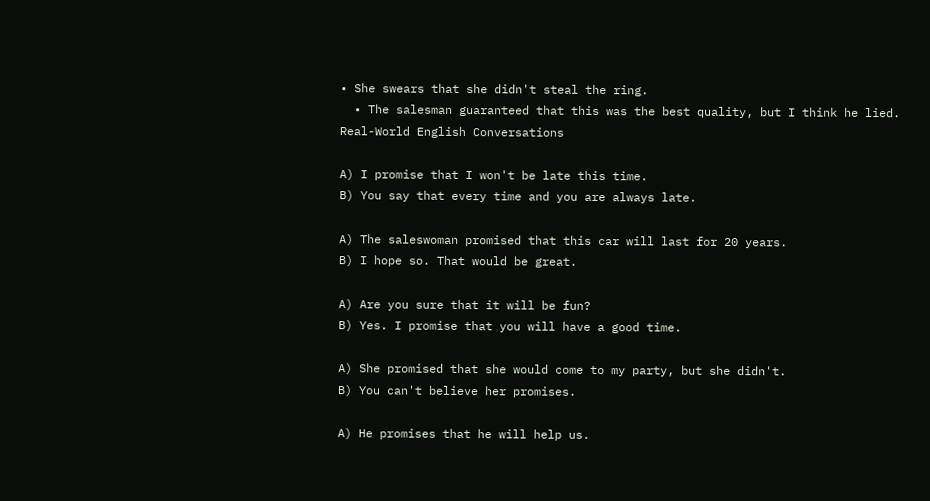• She swears that she didn't steal the ring.
  • The salesman guaranteed that this was the best quality, but I think he lied.
Real-World English Conversations

A) I promise that I won't be late this time.
B) You say that every time and you are always late.

A) The saleswoman promised that this car will last for 20 years.
B) I hope so. That would be great.

A) Are you sure that it will be fun?
B) Yes. I promise that you will have a good time.

A) She promised that she would come to my party, but she didn't.
B) You can't believe her promises.

A) He promises that he will help us.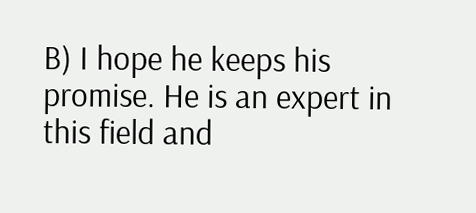B) I hope he keeps his promise. He is an expert in this field and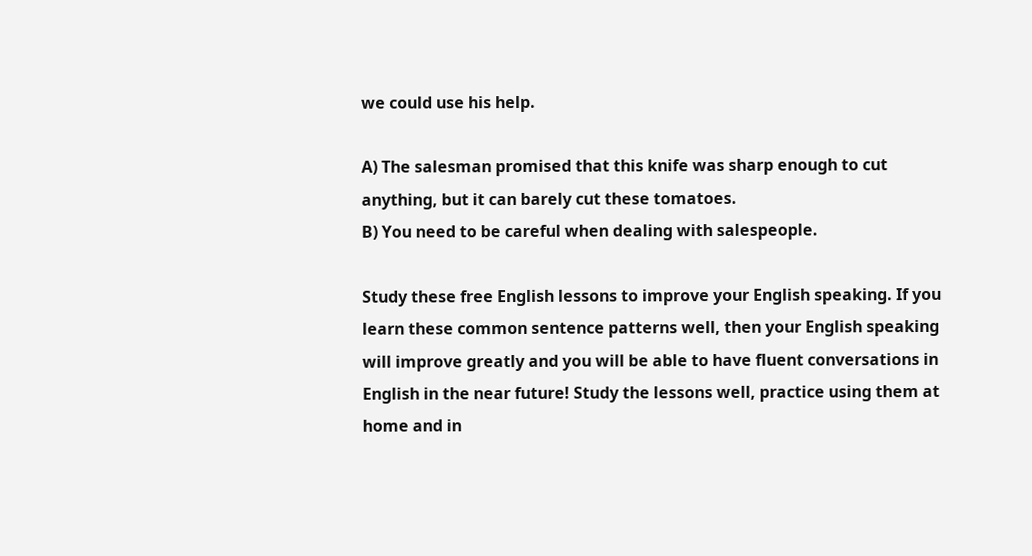we could use his help.

A) The salesman promised that this knife was sharp enough to cut anything, but it can barely cut these tomatoes.
B) You need to be careful when dealing with salespeople.

Study these free English lessons to improve your English speaking. If you learn these common sentence patterns well, then your English speaking will improve greatly and you will be able to have fluent conversations in English in the near future! Study the lessons well, practice using them at home and in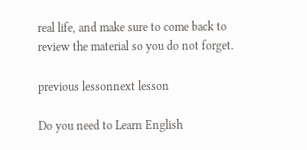real life, and make sure to come back to review the material so you do not forget.

previous lessonnext lesson

Do you need to Learn English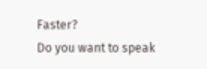Faster?
Do you want to speak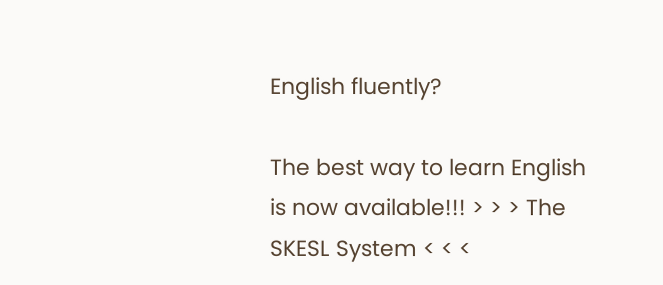English fluently?

The best way to learn English is now available!!! > > > The SKESL System < < <